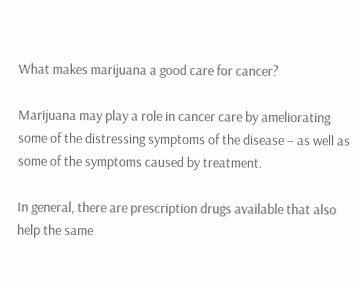What makes marijuana a good care for cancer?

Marijuana may play a role in cancer care by ameliorating some of the distressing symptoms of the disease – as well as some of the symptoms caused by treatment.

In general, there are prescription drugs available that also help the same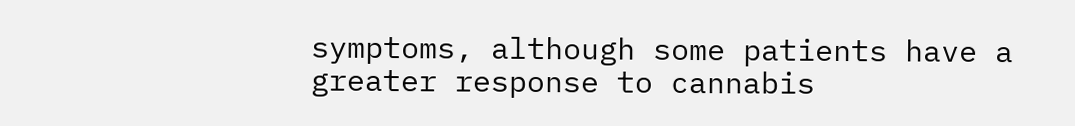symptoms, although some patients have a greater response to cannabis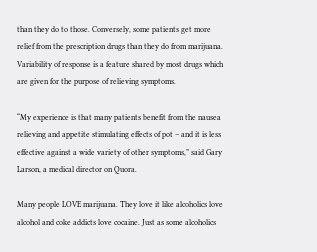than they do to those. Conversely, some patients get more relief from the prescription drugs than they do from marijuana. Variability of response is a feature shared by most drugs which are given for the purpose of relieving symptoms.

“My experience is that many patients benefit from the nausea relieving and appetite stimulating effects of pot – and it is less effective against a wide variety of other symptoms,” said Gary Larson, a medical director on Quora.

Many people LOVE marijuana. They love it like alcoholics love alcohol and coke addicts love cocaine. Just as some alcoholics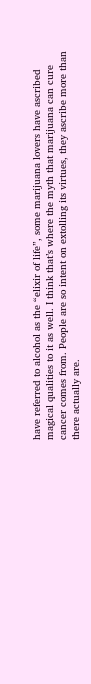have referred to alcohol as the “elixir of life”, some marijuana lovers have ascribed magical qualities to it as well. I think that’s where the myth that marijuana can cure cancer comes from. People are so intent on extolling its virtues, they ascribe more than there actually are.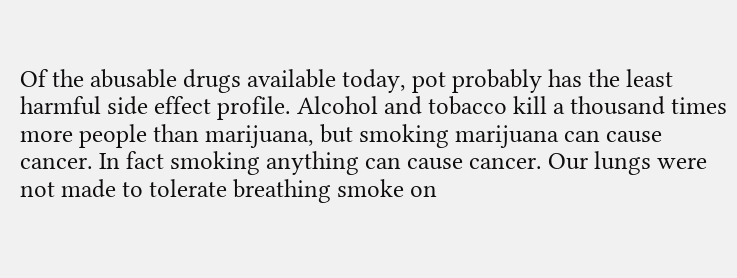Of the abusable drugs available today, pot probably has the least harmful side effect profile. Alcohol and tobacco kill a thousand times more people than marijuana, but smoking marijuana can cause cancer. In fact smoking anything can cause cancer. Our lungs were not made to tolerate breathing smoke on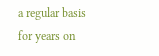a regular basis for years on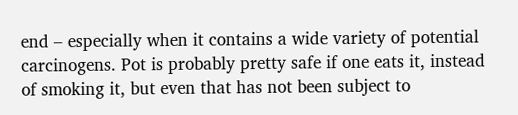end – especially when it contains a wide variety of potential carcinogens. Pot is probably pretty safe if one eats it, instead of smoking it, but even that has not been subject to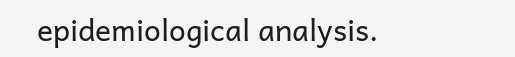epidemiological analysis.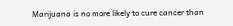Marijuana is no more likely to cure cancer than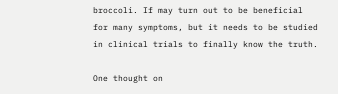broccoli. If may turn out to be beneficial for many symptoms, but it needs to be studied in clinical trials to finally know the truth.

One thought on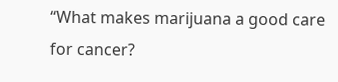“What makes marijuana a good care for cancer?